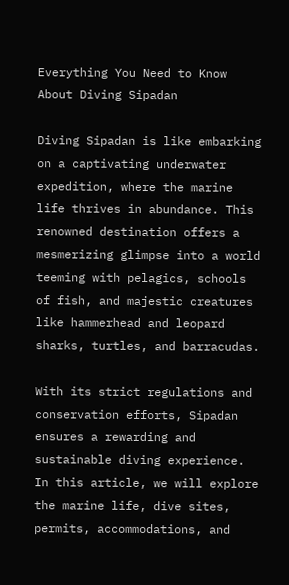Everything You Need to Know About Diving Sipadan

Diving Sipadan is like embarking on a captivating underwater expedition, where the marine life thrives in abundance. This renowned destination offers a mesmerizing glimpse into a world teeming with pelagics, schools of fish, and majestic creatures like hammerhead and leopard sharks, turtles, and barracudas.

With its strict regulations and conservation efforts, Sipadan ensures a rewarding and sustainable diving experience. In this article, we will explore the marine life, dive sites, permits, accommodations, and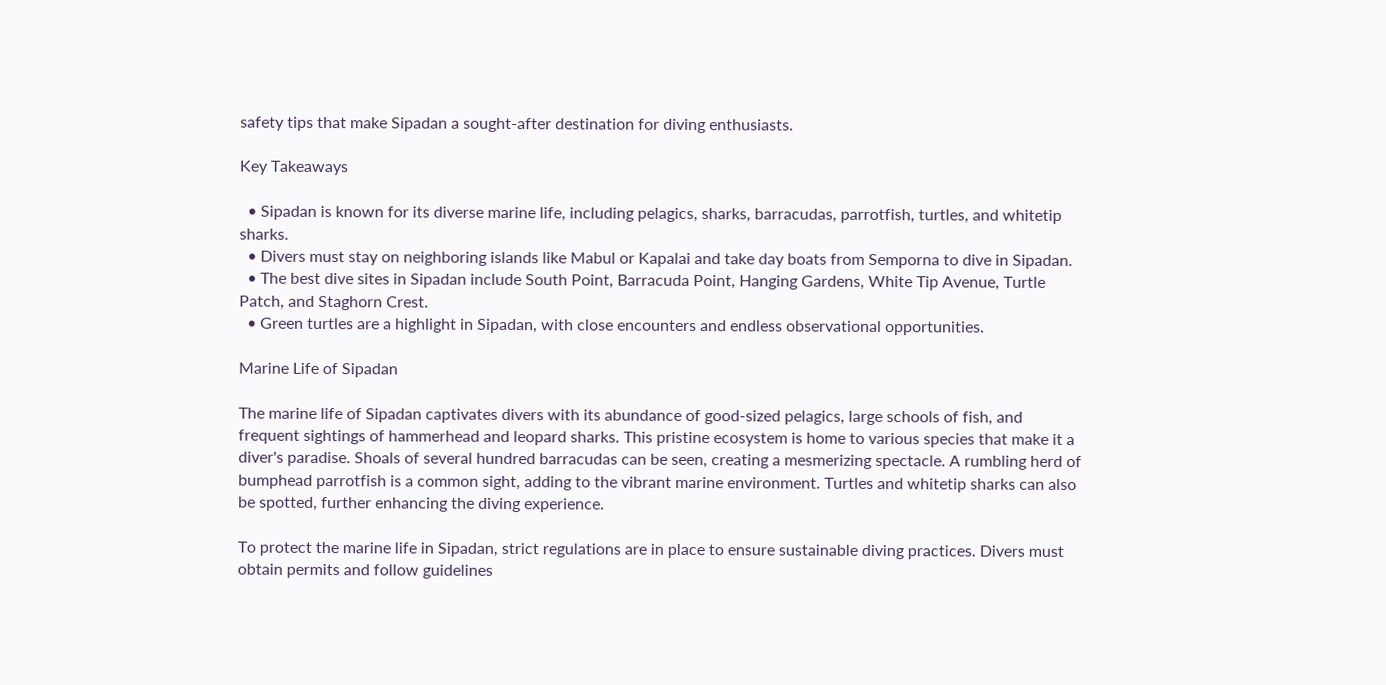safety tips that make Sipadan a sought-after destination for diving enthusiasts.

Key Takeaways

  • Sipadan is known for its diverse marine life, including pelagics, sharks, barracudas, parrotfish, turtles, and whitetip sharks.
  • Divers must stay on neighboring islands like Mabul or Kapalai and take day boats from Semporna to dive in Sipadan.
  • The best dive sites in Sipadan include South Point, Barracuda Point, Hanging Gardens, White Tip Avenue, Turtle Patch, and Staghorn Crest.
  • Green turtles are a highlight in Sipadan, with close encounters and endless observational opportunities.

Marine Life of Sipadan

The marine life of Sipadan captivates divers with its abundance of good-sized pelagics, large schools of fish, and frequent sightings of hammerhead and leopard sharks. This pristine ecosystem is home to various species that make it a diver's paradise. Shoals of several hundred barracudas can be seen, creating a mesmerizing spectacle. A rumbling herd of bumphead parrotfish is a common sight, adding to the vibrant marine environment. Turtles and whitetip sharks can also be spotted, further enhancing the diving experience.

To protect the marine life in Sipadan, strict regulations are in place to ensure sustainable diving practices. Divers must obtain permits and follow guidelines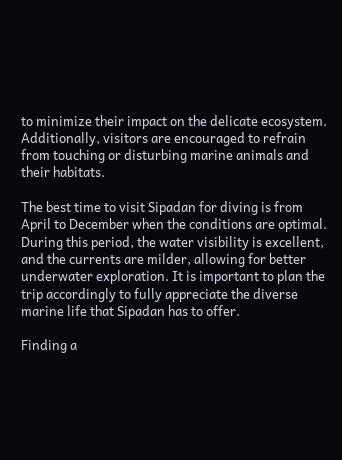to minimize their impact on the delicate ecosystem. Additionally, visitors are encouraged to refrain from touching or disturbing marine animals and their habitats.

The best time to visit Sipadan for diving is from April to December when the conditions are optimal. During this period, the water visibility is excellent, and the currents are milder, allowing for better underwater exploration. It is important to plan the trip accordingly to fully appreciate the diverse marine life that Sipadan has to offer.

Finding a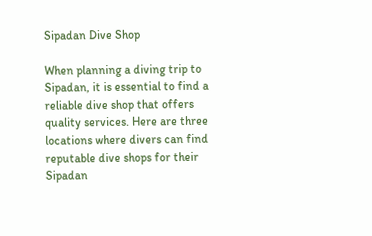Sipadan Dive Shop

When planning a diving trip to Sipadan, it is essential to find a reliable dive shop that offers quality services. Here are three locations where divers can find reputable dive shops for their Sipadan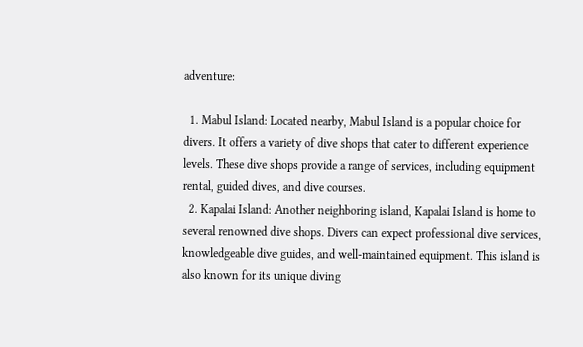adventure:

  1. Mabul Island: Located nearby, Mabul Island is a popular choice for divers. It offers a variety of dive shops that cater to different experience levels. These dive shops provide a range of services, including equipment rental, guided dives, and dive courses.
  2. Kapalai Island: Another neighboring island, Kapalai Island is home to several renowned dive shops. Divers can expect professional dive services, knowledgeable dive guides, and well-maintained equipment. This island is also known for its unique diving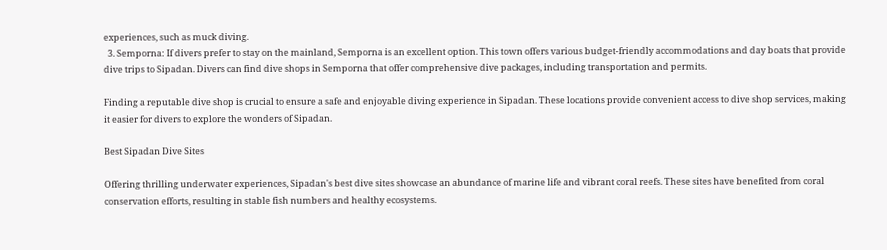experiences, such as muck diving.
  3. Semporna: If divers prefer to stay on the mainland, Semporna is an excellent option. This town offers various budget-friendly accommodations and day boats that provide dive trips to Sipadan. Divers can find dive shops in Semporna that offer comprehensive dive packages, including transportation and permits.

Finding a reputable dive shop is crucial to ensure a safe and enjoyable diving experience in Sipadan. These locations provide convenient access to dive shop services, making it easier for divers to explore the wonders of Sipadan.

Best Sipadan Dive Sites

Offering thrilling underwater experiences, Sipadan's best dive sites showcase an abundance of marine life and vibrant coral reefs. These sites have benefited from coral conservation efforts, resulting in stable fish numbers and healthy ecosystems.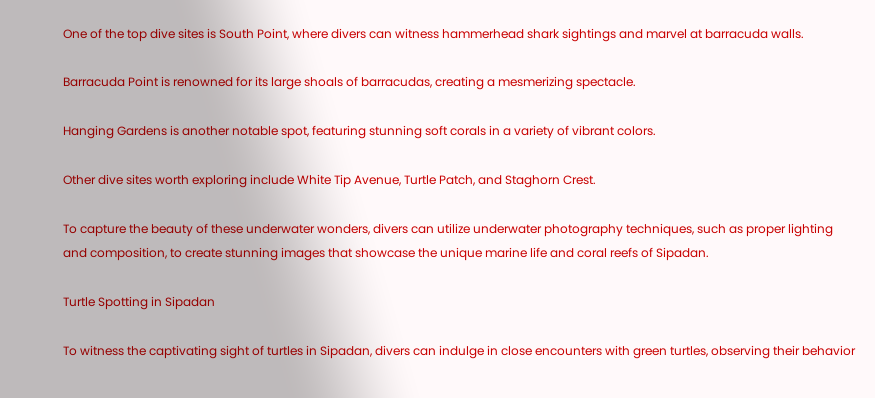One of the top dive sites is South Point, where divers can witness hammerhead shark sightings and marvel at barracuda walls.

Barracuda Point is renowned for its large shoals of barracudas, creating a mesmerizing spectacle.

Hanging Gardens is another notable spot, featuring stunning soft corals in a variety of vibrant colors.

Other dive sites worth exploring include White Tip Avenue, Turtle Patch, and Staghorn Crest.

To capture the beauty of these underwater wonders, divers can utilize underwater photography techniques, such as proper lighting and composition, to create stunning images that showcase the unique marine life and coral reefs of Sipadan.

Turtle Spotting in Sipadan

To witness the captivating sight of turtles in Sipadan, divers can indulge in close encounters with green turtles, observing their behavior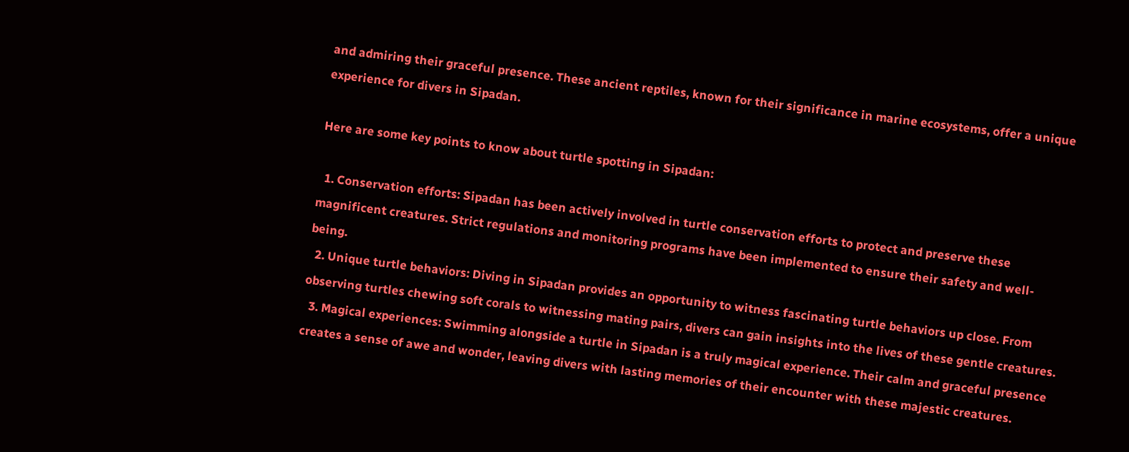and admiring their graceful presence. These ancient reptiles, known for their significance in marine ecosystems, offer a unique experience for divers in Sipadan.

Here are some key points to know about turtle spotting in Sipadan:

  1. Conservation efforts: Sipadan has been actively involved in turtle conservation efforts to protect and preserve these magnificent creatures. Strict regulations and monitoring programs have been implemented to ensure their safety and well-being.
  2. Unique turtle behaviors: Diving in Sipadan provides an opportunity to witness fascinating turtle behaviors up close. From observing turtles chewing soft corals to witnessing mating pairs, divers can gain insights into the lives of these gentle creatures.
  3. Magical experiences: Swimming alongside a turtle in Sipadan is a truly magical experience. Their calm and graceful presence creates a sense of awe and wonder, leaving divers with lasting memories of their encounter with these majestic creatures.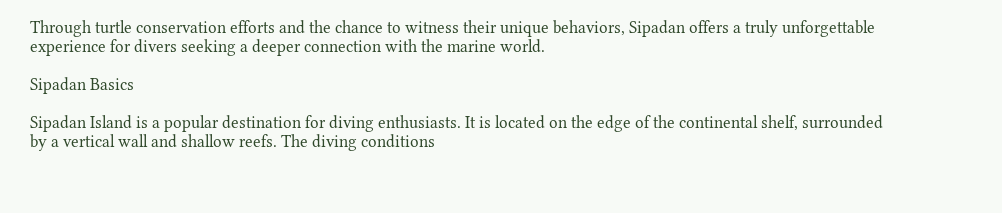Through turtle conservation efforts and the chance to witness their unique behaviors, Sipadan offers a truly unforgettable experience for divers seeking a deeper connection with the marine world.

Sipadan Basics

Sipadan Island is a popular destination for diving enthusiasts. It is located on the edge of the continental shelf, surrounded by a vertical wall and shallow reefs. The diving conditions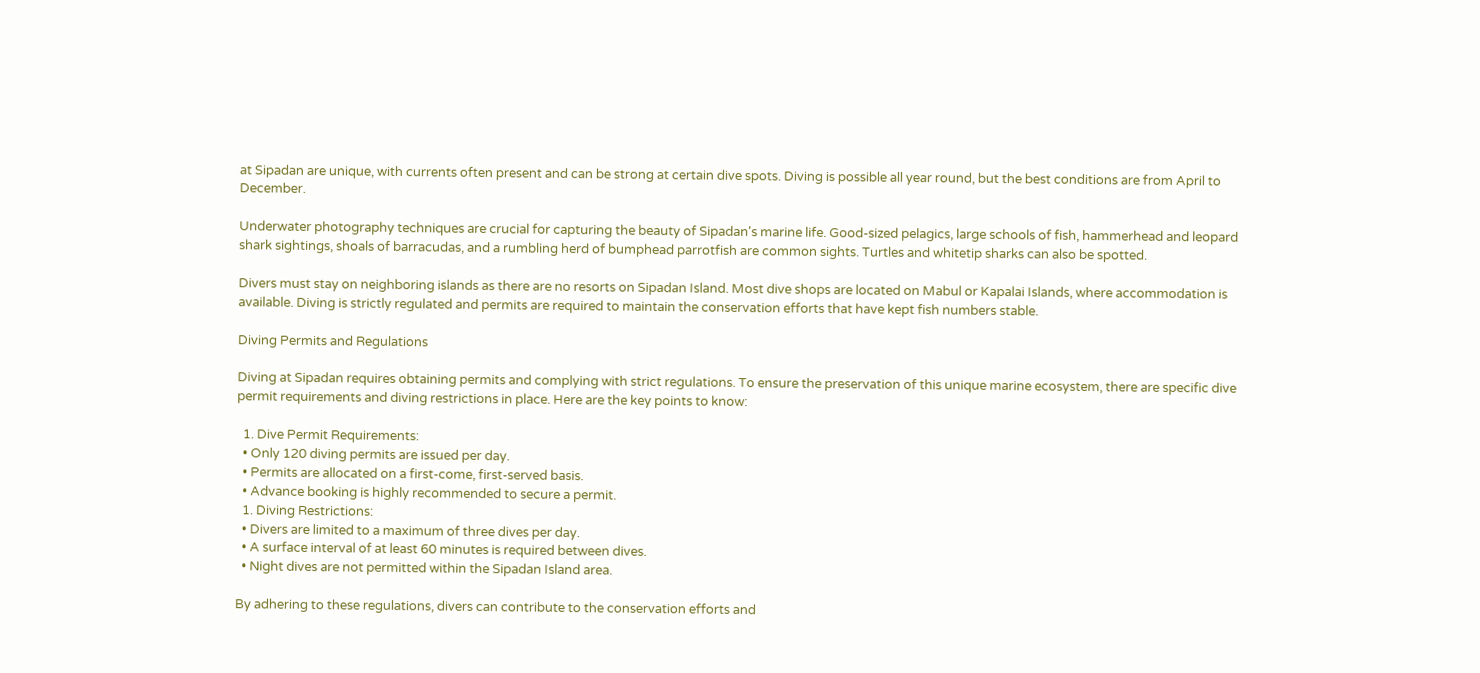at Sipadan are unique, with currents often present and can be strong at certain dive spots. Diving is possible all year round, but the best conditions are from April to December.

Underwater photography techniques are crucial for capturing the beauty of Sipadan's marine life. Good-sized pelagics, large schools of fish, hammerhead and leopard shark sightings, shoals of barracudas, and a rumbling herd of bumphead parrotfish are common sights. Turtles and whitetip sharks can also be spotted.

Divers must stay on neighboring islands as there are no resorts on Sipadan Island. Most dive shops are located on Mabul or Kapalai Islands, where accommodation is available. Diving is strictly regulated and permits are required to maintain the conservation efforts that have kept fish numbers stable.

Diving Permits and Regulations

Diving at Sipadan requires obtaining permits and complying with strict regulations. To ensure the preservation of this unique marine ecosystem, there are specific dive permit requirements and diving restrictions in place. Here are the key points to know:

  1. Dive Permit Requirements:
  • Only 120 diving permits are issued per day.
  • Permits are allocated on a first-come, first-served basis.
  • Advance booking is highly recommended to secure a permit.
  1. Diving Restrictions:
  • Divers are limited to a maximum of three dives per day.
  • A surface interval of at least 60 minutes is required between dives.
  • Night dives are not permitted within the Sipadan Island area.

By adhering to these regulations, divers can contribute to the conservation efforts and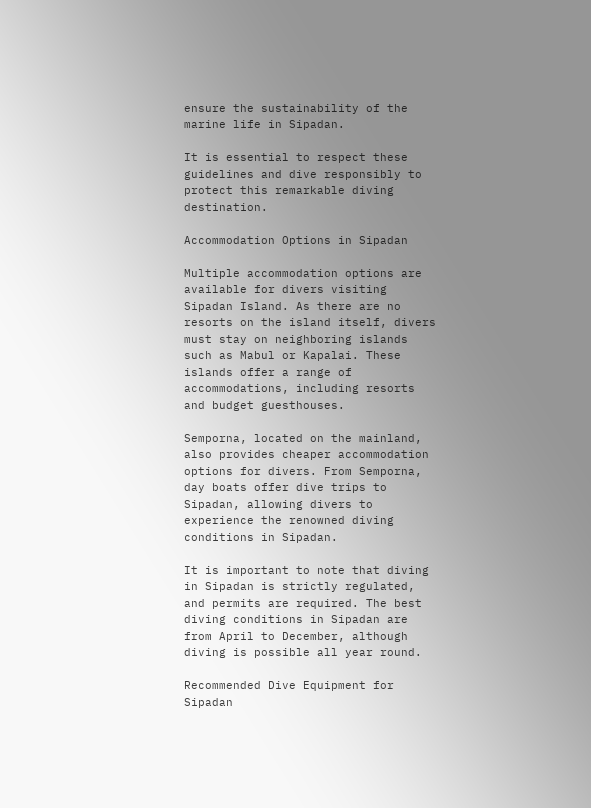ensure the sustainability of the marine life in Sipadan.

It is essential to respect these guidelines and dive responsibly to protect this remarkable diving destination.

Accommodation Options in Sipadan

Multiple accommodation options are available for divers visiting Sipadan Island. As there are no resorts on the island itself, divers must stay on neighboring islands such as Mabul or Kapalai. These islands offer a range of accommodations, including resorts and budget guesthouses.

Semporna, located on the mainland, also provides cheaper accommodation options for divers. From Semporna, day boats offer dive trips to Sipadan, allowing divers to experience the renowned diving conditions in Sipadan.

It is important to note that diving in Sipadan is strictly regulated, and permits are required. The best diving conditions in Sipadan are from April to December, although diving is possible all year round.

Recommended Dive Equipment for Sipadan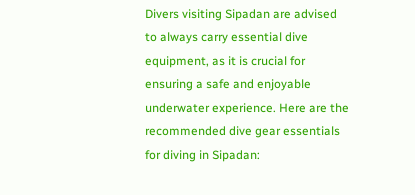Divers visiting Sipadan are advised to always carry essential dive equipment, as it is crucial for ensuring a safe and enjoyable underwater experience. Here are the recommended dive gear essentials for diving in Sipadan: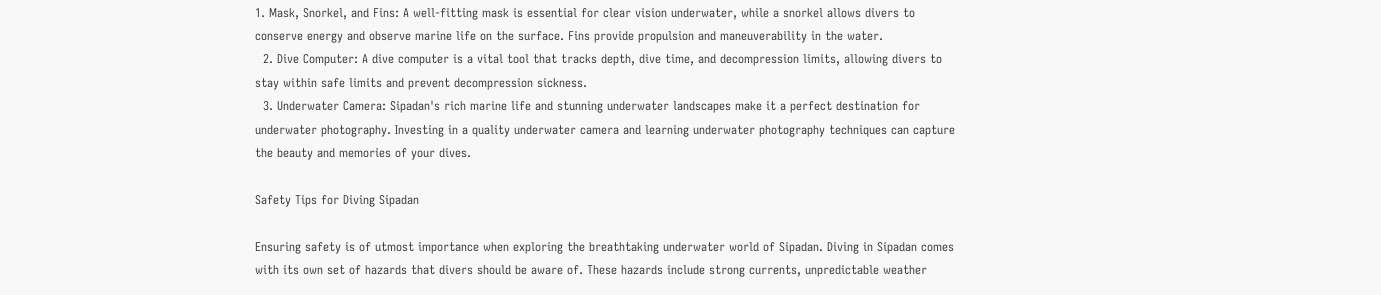1. Mask, Snorkel, and Fins: A well-fitting mask is essential for clear vision underwater, while a snorkel allows divers to conserve energy and observe marine life on the surface. Fins provide propulsion and maneuverability in the water.
  2. Dive Computer: A dive computer is a vital tool that tracks depth, dive time, and decompression limits, allowing divers to stay within safe limits and prevent decompression sickness.
  3. Underwater Camera: Sipadan's rich marine life and stunning underwater landscapes make it a perfect destination for underwater photography. Investing in a quality underwater camera and learning underwater photography techniques can capture the beauty and memories of your dives.

Safety Tips for Diving Sipadan

Ensuring safety is of utmost importance when exploring the breathtaking underwater world of Sipadan. Diving in Sipadan comes with its own set of hazards that divers should be aware of. These hazards include strong currents, unpredictable weather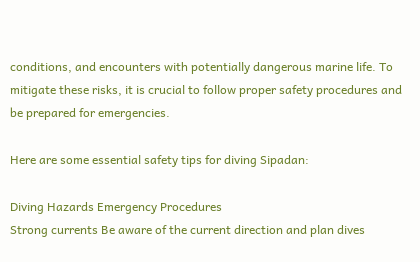conditions, and encounters with potentially dangerous marine life. To mitigate these risks, it is crucial to follow proper safety procedures and be prepared for emergencies.

Here are some essential safety tips for diving Sipadan:

Diving Hazards Emergency Procedures
Strong currents Be aware of the current direction and plan dives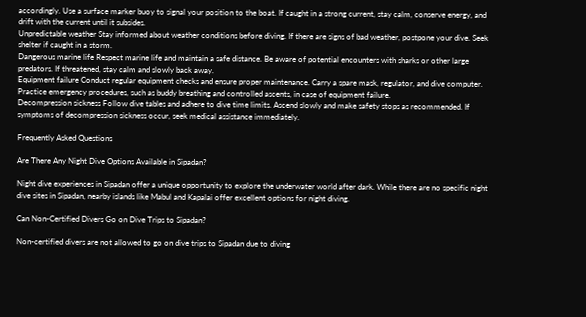accordingly. Use a surface marker buoy to signal your position to the boat. If caught in a strong current, stay calm, conserve energy, and drift with the current until it subsides.
Unpredictable weather Stay informed about weather conditions before diving. If there are signs of bad weather, postpone your dive. Seek shelter if caught in a storm.
Dangerous marine life Respect marine life and maintain a safe distance. Be aware of potential encounters with sharks or other large predators. If threatened, stay calm and slowly back away.
Equipment failure Conduct regular equipment checks and ensure proper maintenance. Carry a spare mask, regulator, and dive computer. Practice emergency procedures, such as buddy breathing and controlled ascents, in case of equipment failure.
Decompression sickness Follow dive tables and adhere to dive time limits. Ascend slowly and make safety stops as recommended. If symptoms of decompression sickness occur, seek medical assistance immediately.

Frequently Asked Questions

Are There Any Night Dive Options Available in Sipadan?

Night dive experiences in Sipadan offer a unique opportunity to explore the underwater world after dark. While there are no specific night dive sites in Sipadan, nearby islands like Mabul and Kapalai offer excellent options for night diving.

Can Non-Certified Divers Go on Dive Trips to Sipadan?

Non-certified divers are not allowed to go on dive trips to Sipadan due to diving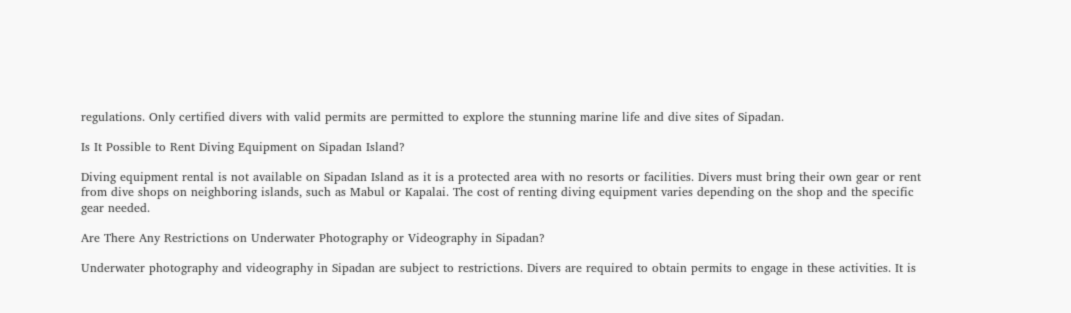regulations. Only certified divers with valid permits are permitted to explore the stunning marine life and dive sites of Sipadan.

Is It Possible to Rent Diving Equipment on Sipadan Island?

Diving equipment rental is not available on Sipadan Island as it is a protected area with no resorts or facilities. Divers must bring their own gear or rent from dive shops on neighboring islands, such as Mabul or Kapalai. The cost of renting diving equipment varies depending on the shop and the specific gear needed.

Are There Any Restrictions on Underwater Photography or Videography in Sipadan?

Underwater photography and videography in Sipadan are subject to restrictions. Divers are required to obtain permits to engage in these activities. It is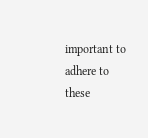important to adhere to these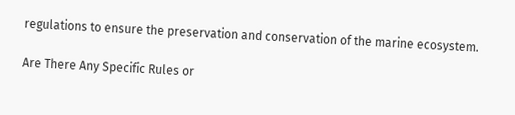regulations to ensure the preservation and conservation of the marine ecosystem.

Are There Any Specific Rules or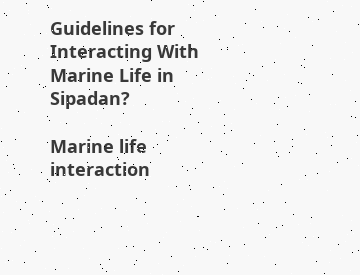Guidelines for Interacting With Marine Life in Sipadan?

Marine life interaction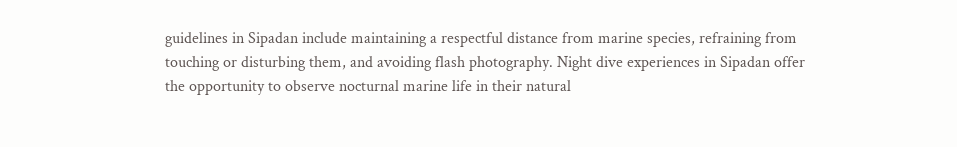guidelines in Sipadan include maintaining a respectful distance from marine species, refraining from touching or disturbing them, and avoiding flash photography. Night dive experiences in Sipadan offer the opportunity to observe nocturnal marine life in their natural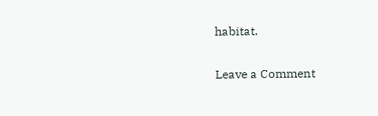habitat.

Leave a Comment